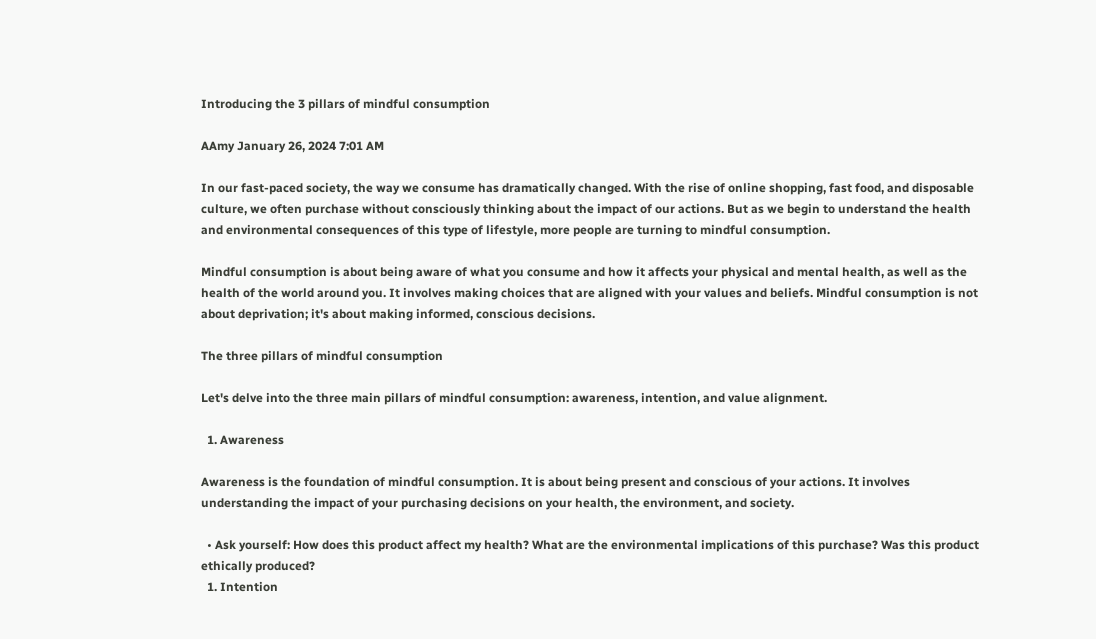Introducing the 3 pillars of mindful consumption

AAmy January 26, 2024 7:01 AM

In our fast-paced society, the way we consume has dramatically changed. With the rise of online shopping, fast food, and disposable culture, we often purchase without consciously thinking about the impact of our actions. But as we begin to understand the health and environmental consequences of this type of lifestyle, more people are turning to mindful consumption.

Mindful consumption is about being aware of what you consume and how it affects your physical and mental health, as well as the health of the world around you. It involves making choices that are aligned with your values and beliefs. Mindful consumption is not about deprivation; it's about making informed, conscious decisions.

The three pillars of mindful consumption

Let's delve into the three main pillars of mindful consumption: awareness, intention, and value alignment.

  1. Awareness

Awareness is the foundation of mindful consumption. It is about being present and conscious of your actions. It involves understanding the impact of your purchasing decisions on your health, the environment, and society.

  • Ask yourself: How does this product affect my health? What are the environmental implications of this purchase? Was this product ethically produced?
  1. Intention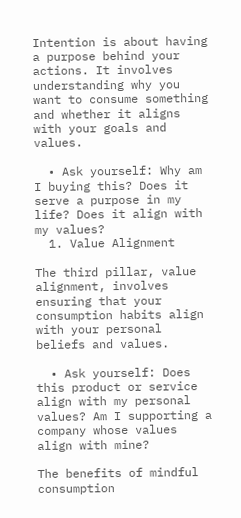Intention is about having a purpose behind your actions. It involves understanding why you want to consume something and whether it aligns with your goals and values.

  • Ask yourself: Why am I buying this? Does it serve a purpose in my life? Does it align with my values?
  1. Value Alignment

The third pillar, value alignment, involves ensuring that your consumption habits align with your personal beliefs and values.

  • Ask yourself: Does this product or service align with my personal values? Am I supporting a company whose values align with mine?

The benefits of mindful consumption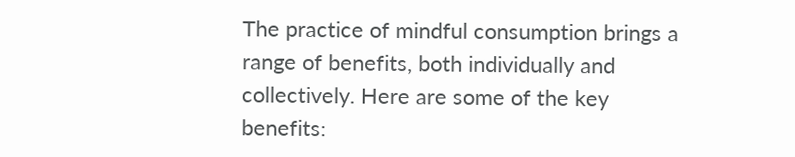The practice of mindful consumption brings a range of benefits, both individually and collectively. Here are some of the key benefits: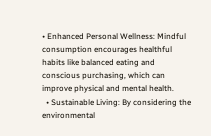• Enhanced Personal Wellness: Mindful consumption encourages healthful habits like balanced eating and conscious purchasing, which can improve physical and mental health.
  • Sustainable Living: By considering the environmental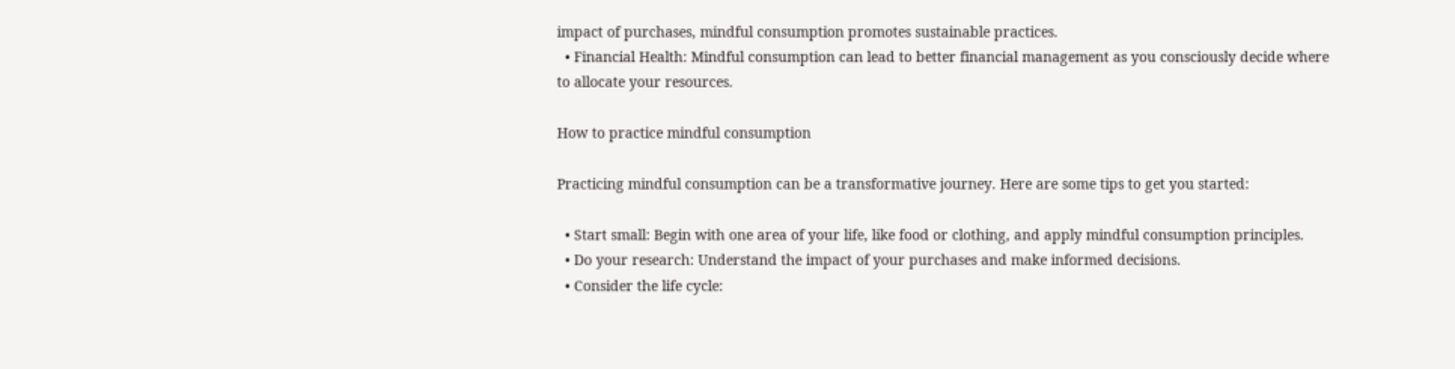impact of purchases, mindful consumption promotes sustainable practices.
  • Financial Health: Mindful consumption can lead to better financial management as you consciously decide where to allocate your resources.

How to practice mindful consumption

Practicing mindful consumption can be a transformative journey. Here are some tips to get you started:

  • Start small: Begin with one area of your life, like food or clothing, and apply mindful consumption principles.
  • Do your research: Understand the impact of your purchases and make informed decisions.
  • Consider the life cycle: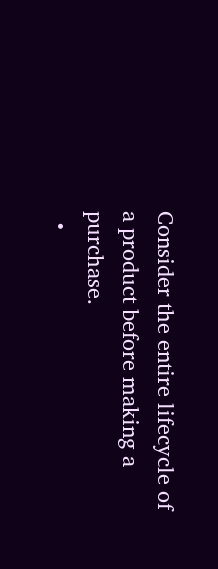Consider the entire lifecycle of a product before making a purchase.
  •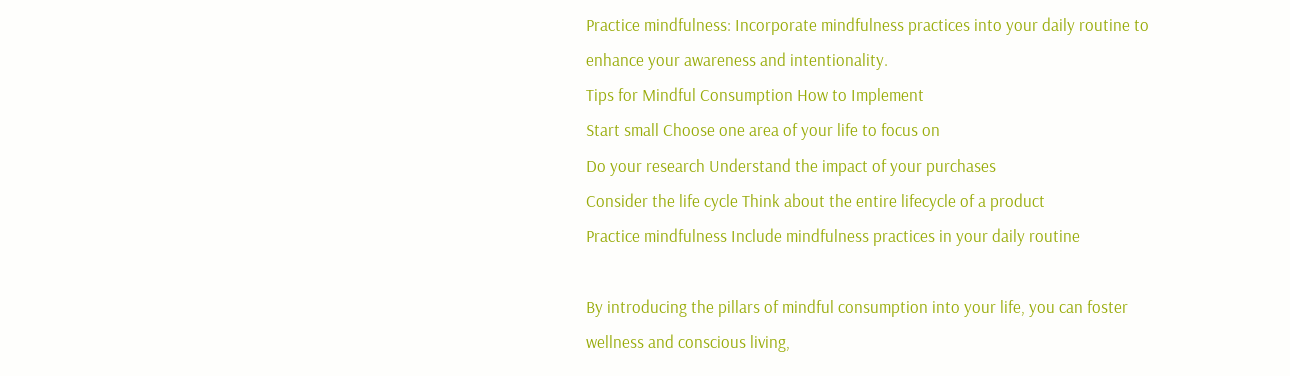Practice mindfulness: Incorporate mindfulness practices into your daily routine to enhance your awareness and intentionality.
Tips for Mindful Consumption How to Implement
Start small Choose one area of your life to focus on
Do your research Understand the impact of your purchases
Consider the life cycle Think about the entire lifecycle of a product
Practice mindfulness Include mindfulness practices in your daily routine

By introducing the pillars of mindful consumption into your life, you can foster wellness and conscious living,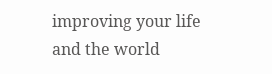improving your life and the world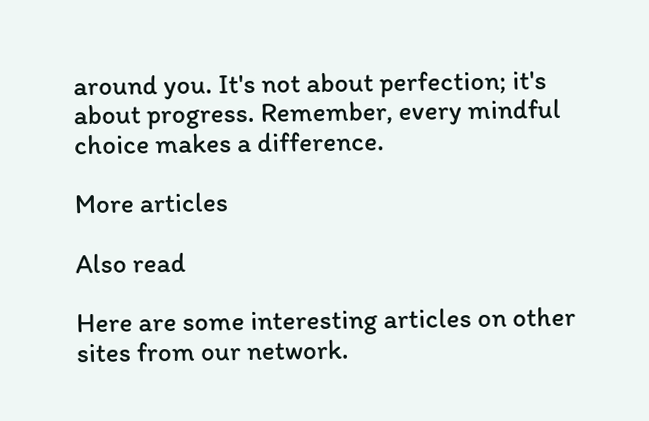around you. It's not about perfection; it's about progress. Remember, every mindful choice makes a difference.

More articles

Also read

Here are some interesting articles on other sites from our network.